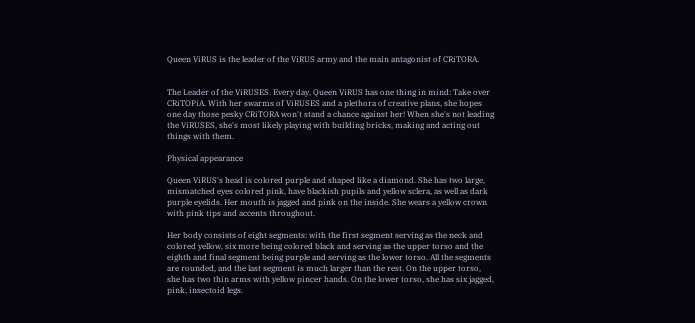Queen ViRUS is the leader of the ViRUS army and the main antagonist of CRiTORA.


The Leader of the ViRUSES. Every day, Queen ViRUS has one thing in mind: Take over CRiTOPiA. With her swarms of ViRUSES and a plethora of creative plans, she hopes one day those pesky CRiTORA won't stand a chance against her! When she's not leading the ViRUSES, she's most likely playing with building bricks, making and acting out things with them.

Physical appearance

Queen ViRUS's head is colored purple and shaped like a diamond. She has two large, mismatched eyes colored pink, have blackish pupils and yellow sclera, as well as dark purple eyelids. Her mouth is jagged and pink on the inside. She wears a yellow crown with pink tips and accents throughout.

Her body consists of eight segments: with the first segment serving as the neck and colored yellow, six more being colored black and serving as the upper torso and the eighth and final segment being purple and serving as the lower torso. All the segments are rounded, and the last segment is much larger than the rest. On the upper torso, she has two thin arms with yellow pincer hands. On the lower torso, she has six jagged, pink, insectoid legs.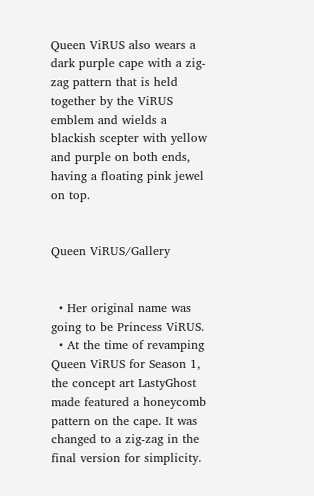Queen ViRUS also wears a dark purple cape with a zig-zag pattern that is held together by the ViRUS emblem and wields a blackish scepter with yellow and purple on both ends, having a floating pink jewel on top.


Queen ViRUS/Gallery


  • Her original name was going to be Princess ViRUS.
  • At the time of revamping Queen ViRUS for Season 1, the concept art LastyGhost made featured a honeycomb pattern on the cape. It was changed to a zig-zag in the final version for simplicity.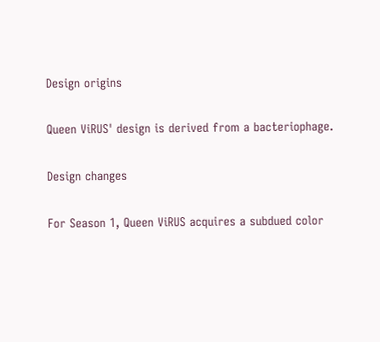Design origins

Queen ViRUS' design is derived from a bacteriophage.

Design changes

For Season 1, Queen ViRUS acquires a subdued color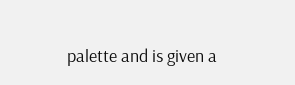palette and is given a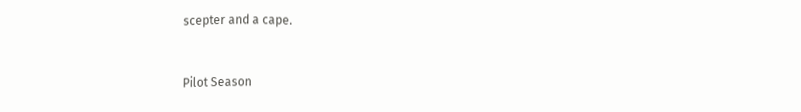scepter and a cape.


Pilot Season